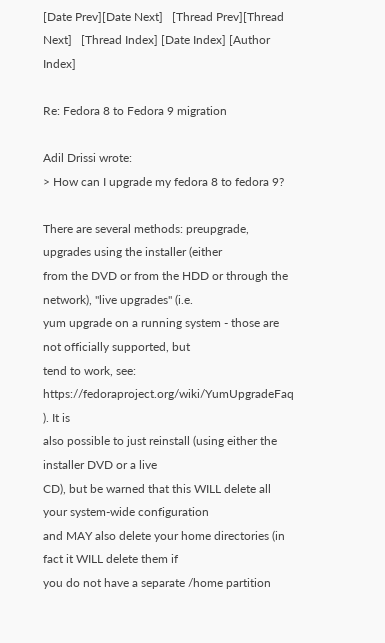[Date Prev][Date Next]   [Thread Prev][Thread Next]   [Thread Index] [Date Index] [Author Index]

Re: Fedora 8 to Fedora 9 migration

Adil Drissi wrote:
> How can I upgrade my fedora 8 to fedora 9?

There are several methods: preupgrade, upgrades using the installer (either
from the DVD or from the HDD or through the network), "live upgrades" (i.e.
yum upgrade on a running system - those are not officially supported, but
tend to work, see: https://fedoraproject.org/wiki/YumUpgradeFaq ). It is
also possible to just reinstall (using either the installer DVD or a live
CD), but be warned that this WILL delete all your system-wide configuration
and MAY also delete your home directories (in fact it WILL delete them if
you do not have a separate /home partition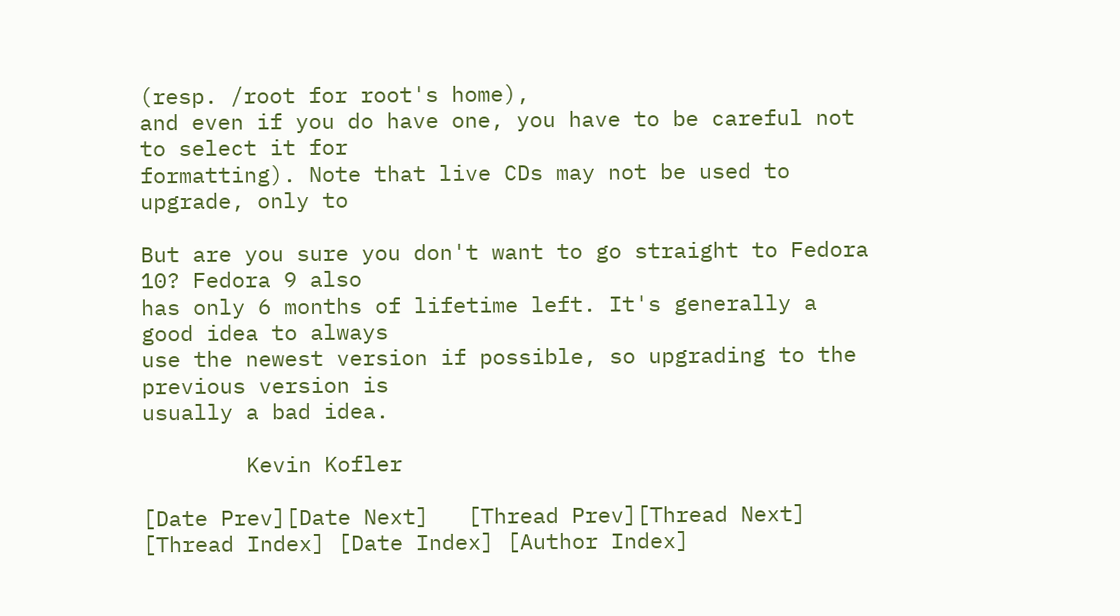(resp. /root for root's home),
and even if you do have one, you have to be careful not to select it for
formatting). Note that live CDs may not be used to upgrade, only to

But are you sure you don't want to go straight to Fedora 10? Fedora 9 also
has only 6 months of lifetime left. It's generally a good idea to always
use the newest version if possible, so upgrading to the previous version is
usually a bad idea.

        Kevin Kofler

[Date Prev][Date Next]   [Thread Prev][Thread Next]   [Thread Index] [Date Index] [Author Index]